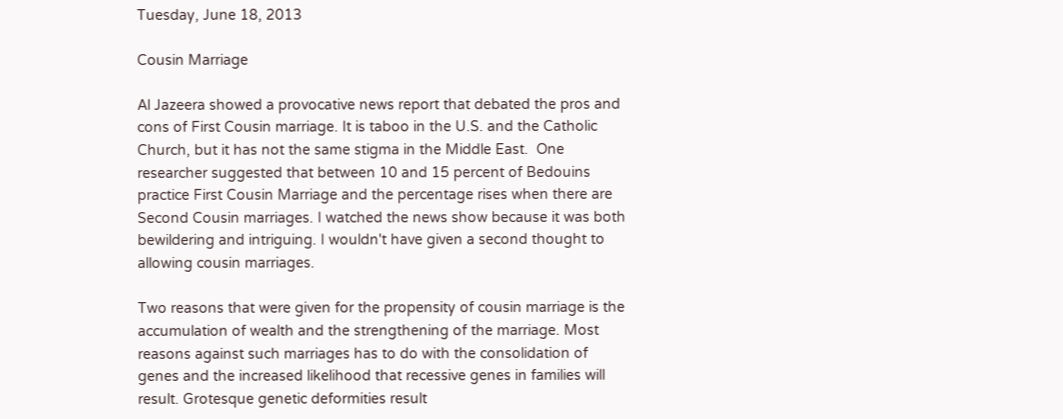Tuesday, June 18, 2013

Cousin Marriage

Al Jazeera showed a provocative news report that debated the pros and cons of First Cousin marriage. It is taboo in the U.S. and the Catholic Church, but it has not the same stigma in the Middle East.  One researcher suggested that between 10 and 15 percent of Bedouins practice First Cousin Marriage and the percentage rises when there are Second Cousin marriages. I watched the news show because it was both bewildering and intriguing. I wouldn't have given a second thought to allowing cousin marriages.

Two reasons that were given for the propensity of cousin marriage is the accumulation of wealth and the strengthening of the marriage. Most reasons against such marriages has to do with the consolidation of genes and the increased likelihood that recessive genes in families will result. Grotesque genetic deformities result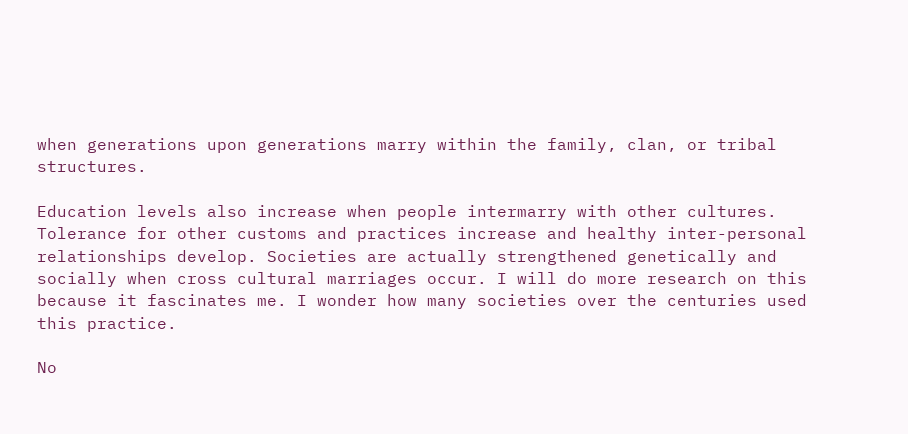when generations upon generations marry within the family, clan, or tribal structures.

Education levels also increase when people intermarry with other cultures. Tolerance for other customs and practices increase and healthy inter-personal relationships develop. Societies are actually strengthened genetically and socially when cross cultural marriages occur. I will do more research on this because it fascinates me. I wonder how many societies over the centuries used this practice.

No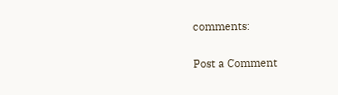comments:

Post a Comment